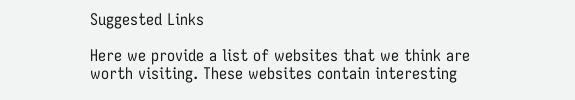Suggested Links

Here we provide a list of websites that we think are worth visiting. These websites contain interesting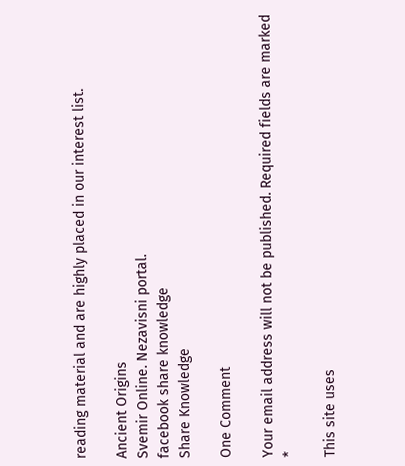reading material and are highly placed in our interest list.

Ancient Origins
Svemir Online. Nezavisni portal.
facebook share knowledge
Share Knowledge

One Comment

Your email address will not be published. Required fields are marked *

This site uses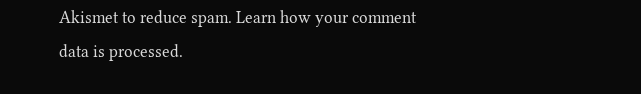Akismet to reduce spam. Learn how your comment data is processed.